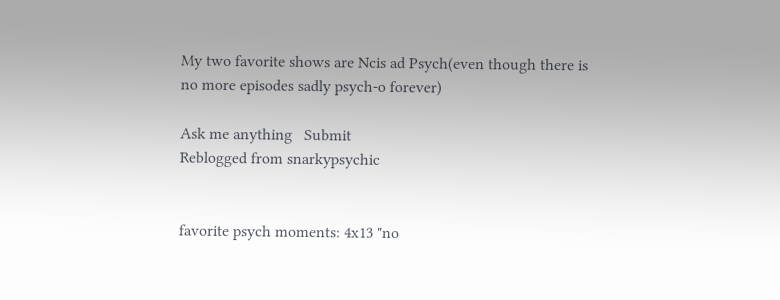My two favorite shows are Ncis ad Psych(even though there is no more episodes sadly psych-o forever)

Ask me anything   Submit
Reblogged from snarkypsychic


favorite psych moments: 4x13 "no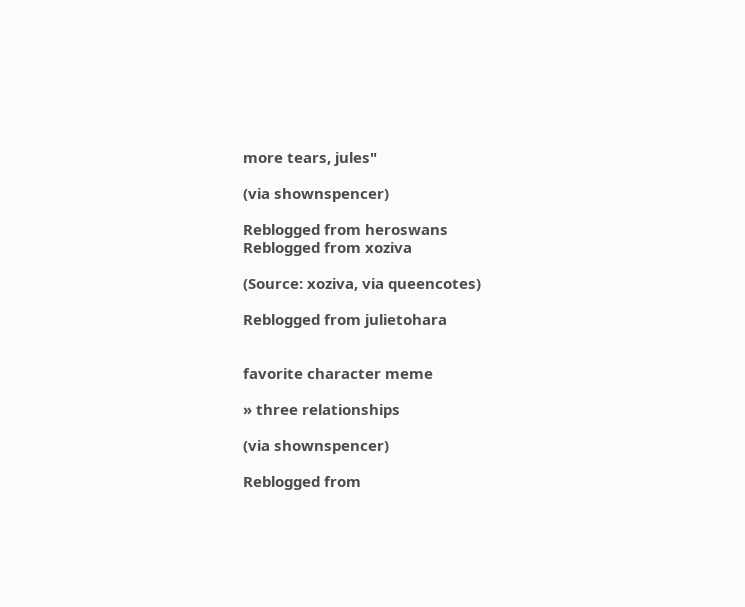more tears, jules"

(via shownspencer)

Reblogged from heroswans
Reblogged from xoziva

(Source: xoziva, via queencotes)

Reblogged from julietohara


favorite character meme

» three relationships

(via shownspencer)

Reblogged from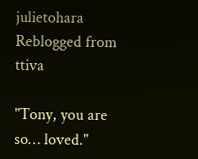julietohara
Reblogged from ttiva

"Tony, you are so… loved."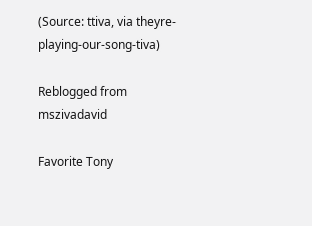(Source: ttiva, via theyre-playing-our-song-tiva)

Reblogged from mszivadavid

Favorite Tony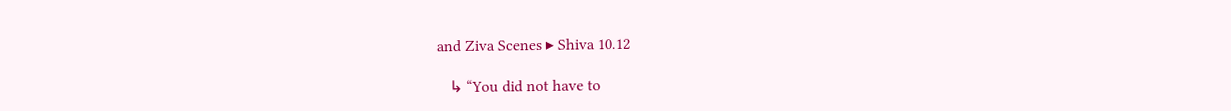and Ziva Scenes ▸ Shiva 10.12

   ↳ “You did not have to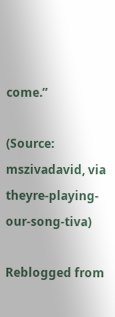come.”

(Source: mszivadavid, via theyre-playing-our-song-tiva)

Reblogged from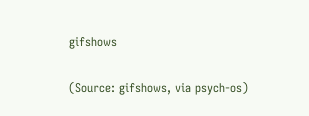gifshows

(Source: gifshows, via psych-os)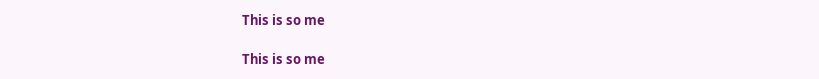This is so me

This is so me